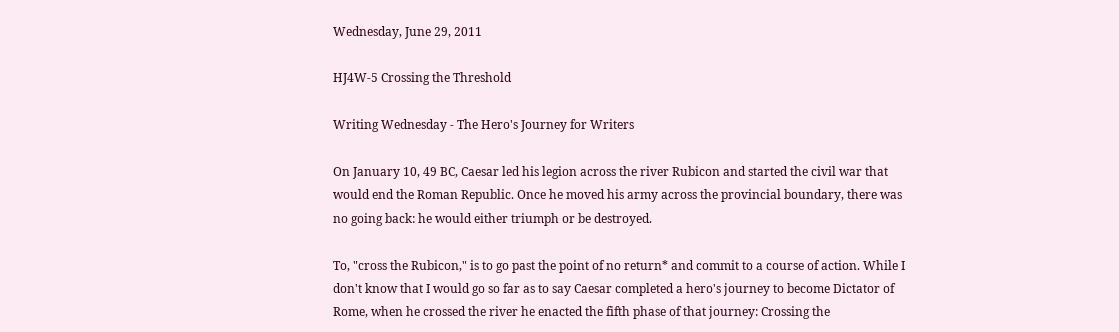Wednesday, June 29, 2011

HJ4W-5 Crossing the Threshold

Writing Wednesday - The Hero's Journey for Writers

On January 10, 49 BC, Caesar led his legion across the river Rubicon and started the civil war that would end the Roman Republic. Once he moved his army across the provincial boundary, there was no going back: he would either triumph or be destroyed.

To, "cross the Rubicon," is to go past the point of no return* and commit to a course of action. While I don't know that I would go so far as to say Caesar completed a hero's journey to become Dictator of Rome, when he crossed the river he enacted the fifth phase of that journey: Crossing the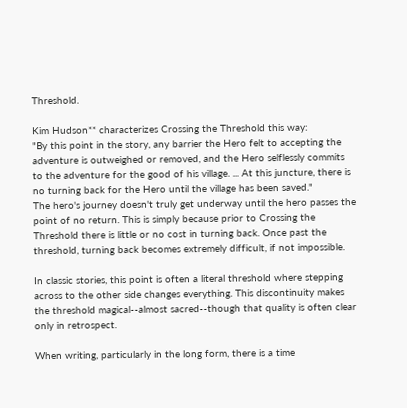Threshold.

Kim Hudson** characterizes Crossing the Threshold this way:
"By this point in the story, any barrier the Hero felt to accepting the adventure is outweighed or removed, and the Hero selflessly commits to the adventure for the good of his village. ... At this juncture, there is no turning back for the Hero until the village has been saved."
The hero's journey doesn't truly get underway until the hero passes the point of no return. This is simply because prior to Crossing the Threshold there is little or no cost in turning back. Once past the threshold, turning back becomes extremely difficult, if not impossible.

In classic stories, this point is often a literal threshold where stepping across to the other side changes everything. This discontinuity makes the threshold magical--almost sacred--though that quality is often clear only in retrospect.

When writing, particularly in the long form, there is a time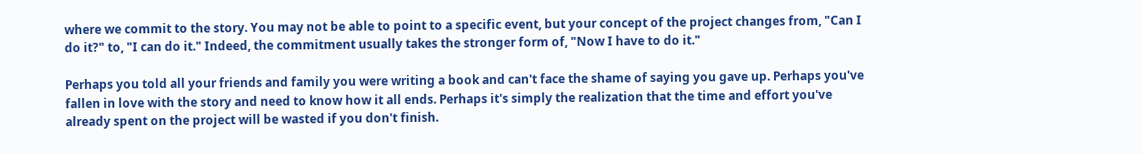where we commit to the story. You may not be able to point to a specific event, but your concept of the project changes from, "Can I do it?" to, "I can do it." Indeed, the commitment usually takes the stronger form of, "Now I have to do it."

Perhaps you told all your friends and family you were writing a book and can't face the shame of saying you gave up. Perhaps you've fallen in love with the story and need to know how it all ends. Perhaps it's simply the realization that the time and effort you've already spent on the project will be wasted if you don't finish.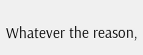Whatever the reason,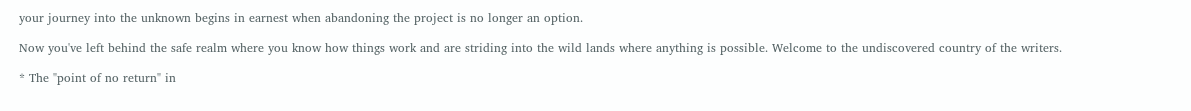your journey into the unknown begins in earnest when abandoning the project is no longer an option.

Now you've left behind the safe realm where you know how things work and are striding into the wild lands where anything is possible. Welcome to the undiscovered country of the writers.

* The "point of no return" in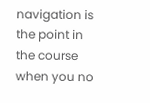navigation is the point in the course when you no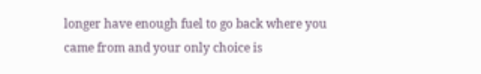longer have enough fuel to go back where you came from and your only choice is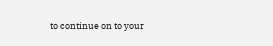to continue on to your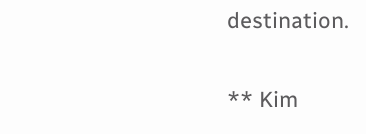destination.

** Kim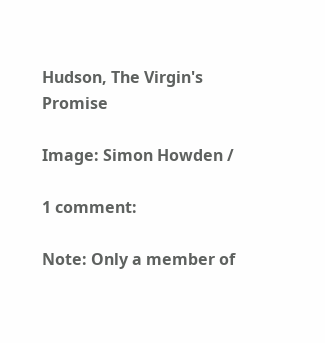Hudson, The Virgin's Promise

Image: Simon Howden /

1 comment:

Note: Only a member of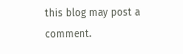this blog may post a comment.